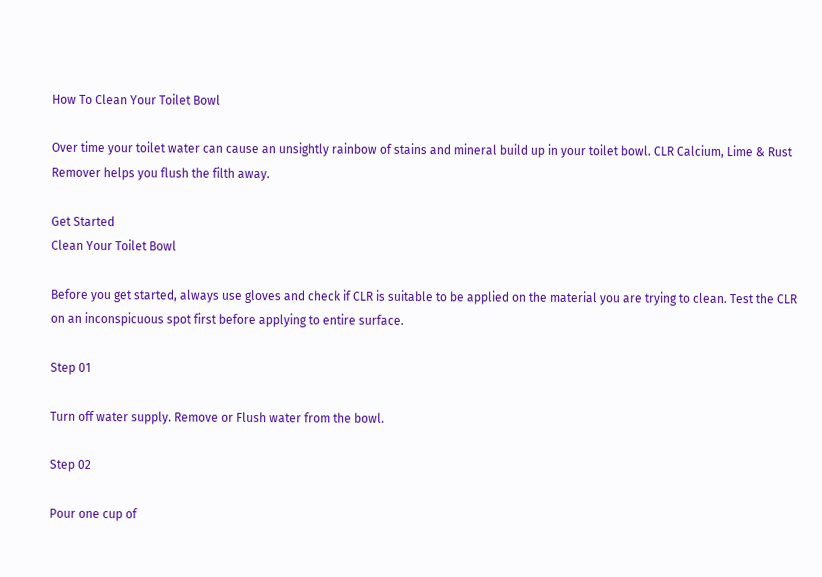How To Clean Your Toilet Bowl

Over time your toilet water can cause an unsightly rainbow of stains and mineral build up in your toilet bowl. CLR Calcium, Lime & Rust Remover helps you flush the filth away.

Get Started
Clean Your Toilet Bowl

Before you get started, always use gloves and check if CLR is suitable to be applied on the material you are trying to clean. Test the CLR on an inconspicuous spot first before applying to entire surface.

Step 01

Turn off water supply. Remove or Flush water from the bowl.

Step 02

Pour one cup of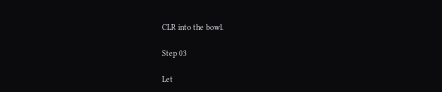CLR into the bowl.

Step 03

Let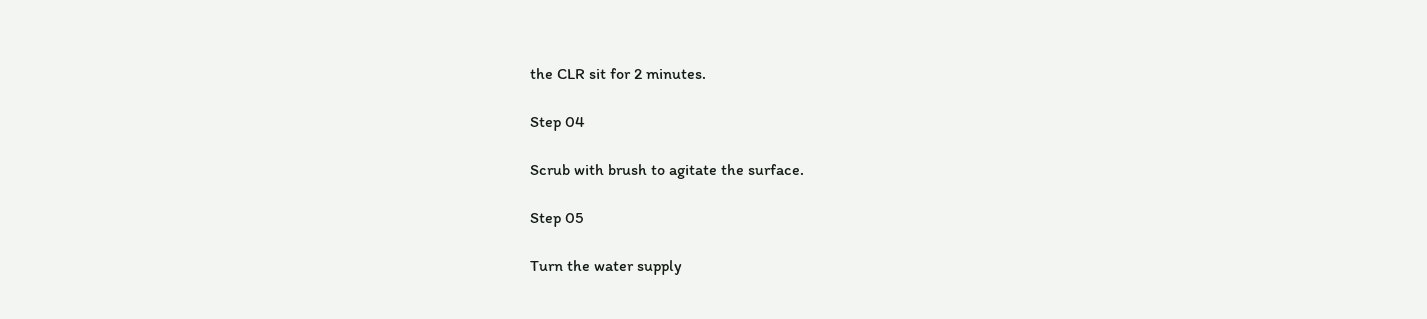the CLR sit for 2 minutes.

Step 04

Scrub with brush to agitate the surface.

Step 05

Turn the water supply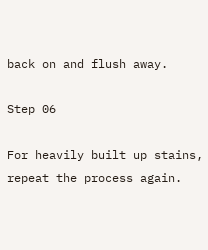back on and flush away.

Step 06

For heavily built up stains, repeat the process again.